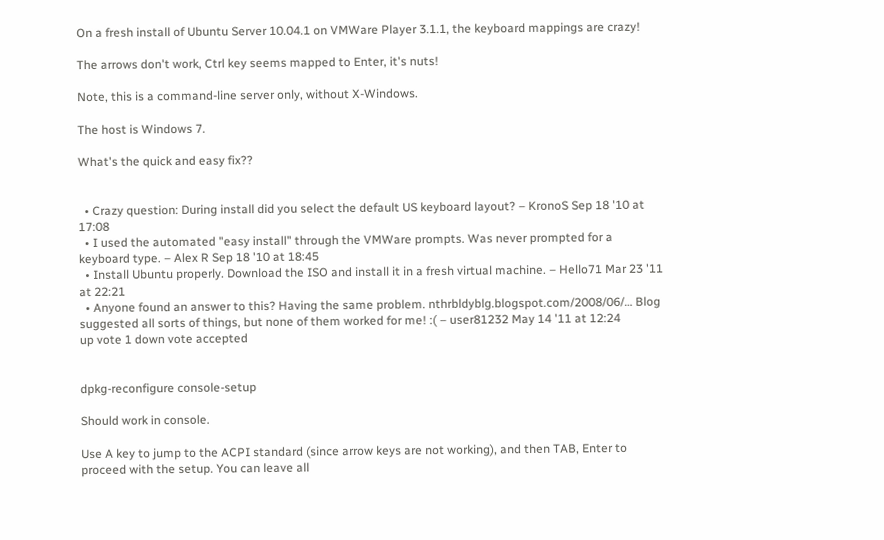On a fresh install of Ubuntu Server 10.04.1 on VMWare Player 3.1.1, the keyboard mappings are crazy!

The arrows don't work, Ctrl key seems mapped to Enter, it's nuts!

Note, this is a command-line server only, without X-Windows.

The host is Windows 7.

What's the quick and easy fix??


  • Crazy question: During install did you select the default US keyboard layout? – KronoS Sep 18 '10 at 17:08
  • I used the automated "easy install" through the VMWare prompts. Was never prompted for a keyboard type. – Alex R Sep 18 '10 at 18:45
  • Install Ubuntu properly. Download the ISO and install it in a fresh virtual machine. – Hello71 Mar 23 '11 at 22:21
  • Anyone found an answer to this? Having the same problem. nthrbldyblg.blogspot.com/2008/06/… Blog suggested all sorts of things, but none of them worked for me! :( – user81232 May 14 '11 at 12:24
up vote 1 down vote accepted


dpkg-reconfigure console-setup

Should work in console.

Use A key to jump to the ACPI standard (since arrow keys are not working), and then TAB, Enter to proceed with the setup. You can leave all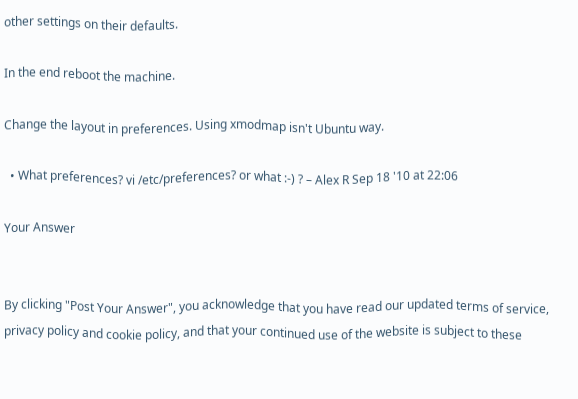other settings on their defaults.

In the end reboot the machine.

Change the layout in preferences. Using xmodmap isn't Ubuntu way.

  • What preferences? vi /etc/preferences? or what :-) ? – Alex R Sep 18 '10 at 22:06

Your Answer


By clicking "Post Your Answer", you acknowledge that you have read our updated terms of service, privacy policy and cookie policy, and that your continued use of the website is subject to these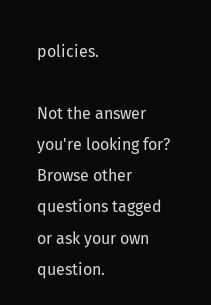policies.

Not the answer you're looking for? Browse other questions tagged or ask your own question.